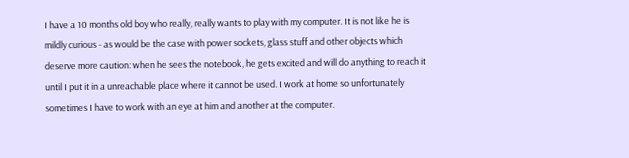I have a 10 months old boy who really, really wants to play with my computer. It is not like he is mildly curious - as would be the case with power sockets, glass stuff and other objects which deserve more caution: when he sees the notebook, he gets excited and will do anything to reach it until I put it in a unreachable place where it cannot be used. I work at home so unfortunately sometimes I have to work with an eye at him and another at the computer.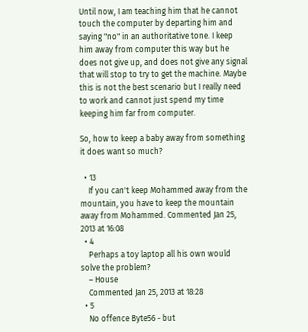Until now, I am teaching him that he cannot touch the computer by departing him and saying "no" in an authoritative tone. I keep him away from computer this way but he does not give up, and does not give any signal that will stop to try to get the machine. Maybe this is not the best scenario but I really need to work and cannot just spend my time keeping him far from computer.

So, how to keep a baby away from something it does want so much?

  • 13
    If you can't keep Mohammed away from the mountain, you have to keep the mountain away from Mohammed. Commented Jan 25, 2013 at 16:08
  • 4
    Perhaps a toy laptop all his own would solve the problem?
    – House
    Commented Jan 25, 2013 at 18:28
  • 5
    No offence Byte56 - but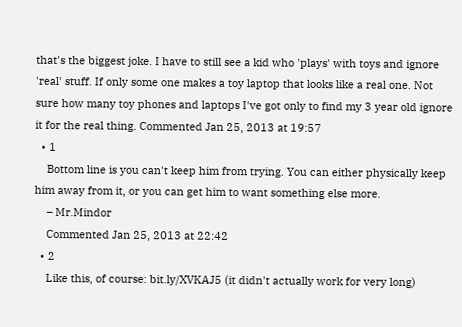that's the biggest joke. I have to still see a kid who 'plays' with toys and ignore 'real' stuff. If only some one makes a toy laptop that looks like a real one. Not sure how many toy phones and laptops I've got only to find my 3 year old ignore it for the real thing. Commented Jan 25, 2013 at 19:57
  • 1
    Bottom line is you can't keep him from trying. You can either physically keep him away from it, or you can get him to want something else more.
    – Mr.Mindor
    Commented Jan 25, 2013 at 22:42
  • 2
    Like this, of course: bit.ly/XVKAJ5 (it didn't actually work for very long)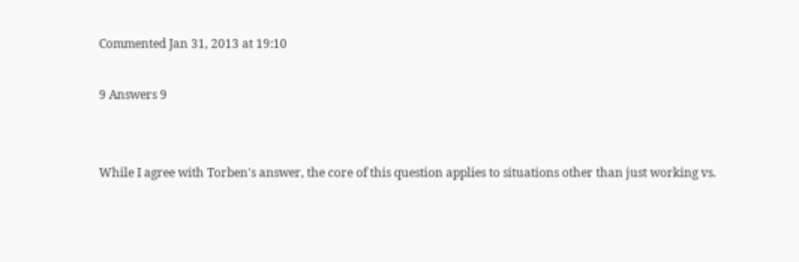Commented Jan 31, 2013 at 19:10

9 Answers 9


While I agree with Torben's answer, the core of this question applies to situations other than just working vs.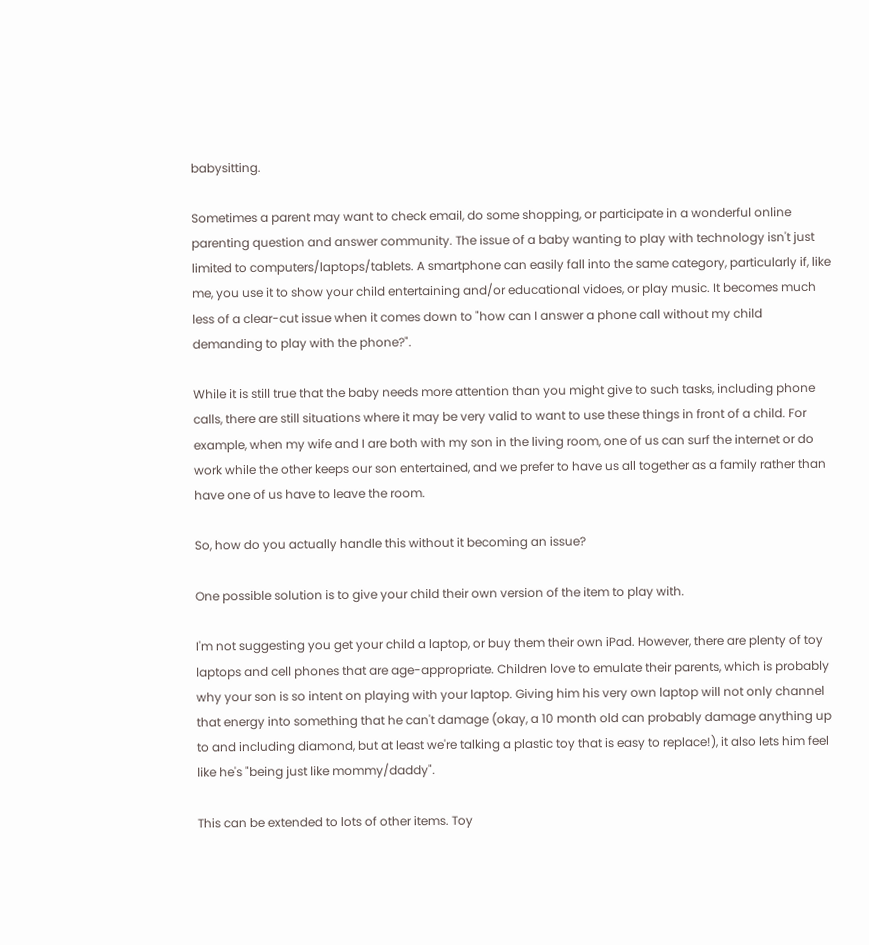babysitting.

Sometimes a parent may want to check email, do some shopping, or participate in a wonderful online parenting question and answer community. The issue of a baby wanting to play with technology isn't just limited to computers/laptops/tablets. A smartphone can easily fall into the same category, particularly if, like me, you use it to show your child entertaining and/or educational vidoes, or play music. It becomes much less of a clear-cut issue when it comes down to "how can I answer a phone call without my child demanding to play with the phone?".

While it is still true that the baby needs more attention than you might give to such tasks, including phone calls, there are still situations where it may be very valid to want to use these things in front of a child. For example, when my wife and I are both with my son in the living room, one of us can surf the internet or do work while the other keeps our son entertained, and we prefer to have us all together as a family rather than have one of us have to leave the room.

So, how do you actually handle this without it becoming an issue?

One possible solution is to give your child their own version of the item to play with.

I'm not suggesting you get your child a laptop, or buy them their own iPad. However, there are plenty of toy laptops and cell phones that are age-appropriate. Children love to emulate their parents, which is probably why your son is so intent on playing with your laptop. Giving him his very own laptop will not only channel that energy into something that he can't damage (okay, a 10 month old can probably damage anything up to and including diamond, but at least we're talking a plastic toy that is easy to replace!), it also lets him feel like he's "being just like mommy/daddy".

This can be extended to lots of other items. Toy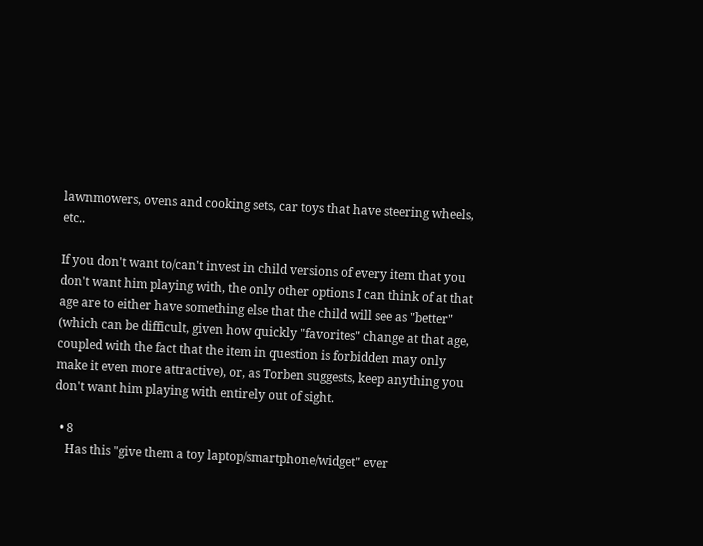lawnmowers, ovens and cooking sets, car toys that have steering wheels, etc..

If you don't want to/can't invest in child versions of every item that you don't want him playing with, the only other options I can think of at that age are to either have something else that the child will see as "better" (which can be difficult, given how quickly "favorites" change at that age, coupled with the fact that the item in question is forbidden may only make it even more attractive), or, as Torben suggests, keep anything you don't want him playing with entirely out of sight.

  • 8
    Has this "give them a toy laptop/smartphone/widget" ever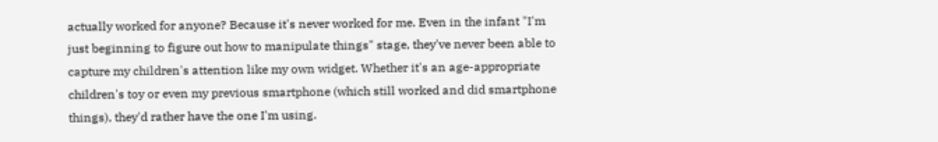actually worked for anyone? Because it's never worked for me. Even in the infant "I'm just beginning to figure out how to manipulate things" stage, they've never been able to capture my children's attention like my own widget. Whether it's an age-appropriate children's toy or even my previous smartphone (which still worked and did smartphone things), they'd rather have the one I'm using.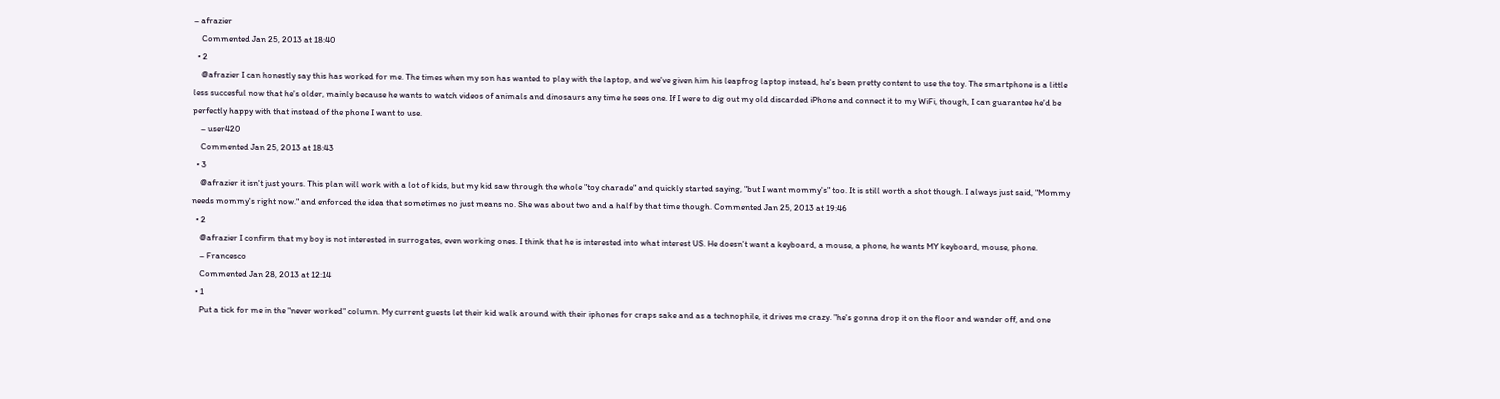– afrazier
    Commented Jan 25, 2013 at 18:40
  • 2
    @afrazier I can honestly say this has worked for me. The times when my son has wanted to play with the laptop, and we've given him his leapfrog laptop instead, he's been pretty content to use the toy. The smartphone is a little less succesful now that he's older, mainly because he wants to watch videos of animals and dinosaurs any time he sees one. If I were to dig out my old discarded iPhone and connect it to my WiFi, though, I can guarantee he'd be perfectly happy with that instead of the phone I want to use.
    – user420
    Commented Jan 25, 2013 at 18:43
  • 3
    @afrazier it isn't just yours. This plan will work with a lot of kids, but my kid saw through the whole "toy charade" and quickly started saying, "but I want mommy's" too. It is still worth a shot though. I always just said, "Mommy needs mommy's right now." and enforced the idea that sometimes no just means no. She was about two and a half by that time though. Commented Jan 25, 2013 at 19:46
  • 2
    @afrazier I confirm that my boy is not interested in surrogates, even working ones. I think that he is interested into what interest US. He doesn't want a keyboard, a mouse, a phone, he wants MY keyboard, mouse, phone.
    – Francesco
    Commented Jan 28, 2013 at 12:14
  • 1
    Put a tick for me in the "never worked" column. My current guests let their kid walk around with their iphones for craps sake and as a technophile, it drives me crazy. "he's gonna drop it on the floor and wander off, and one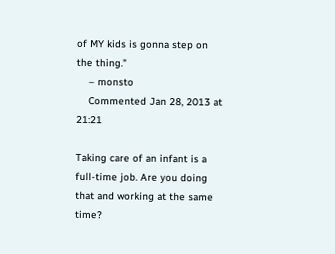of MY kids is gonna step on the thing."
    – monsto
    Commented Jan 28, 2013 at 21:21

Taking care of an infant is a full-time job. Are you doing that and working at the same time?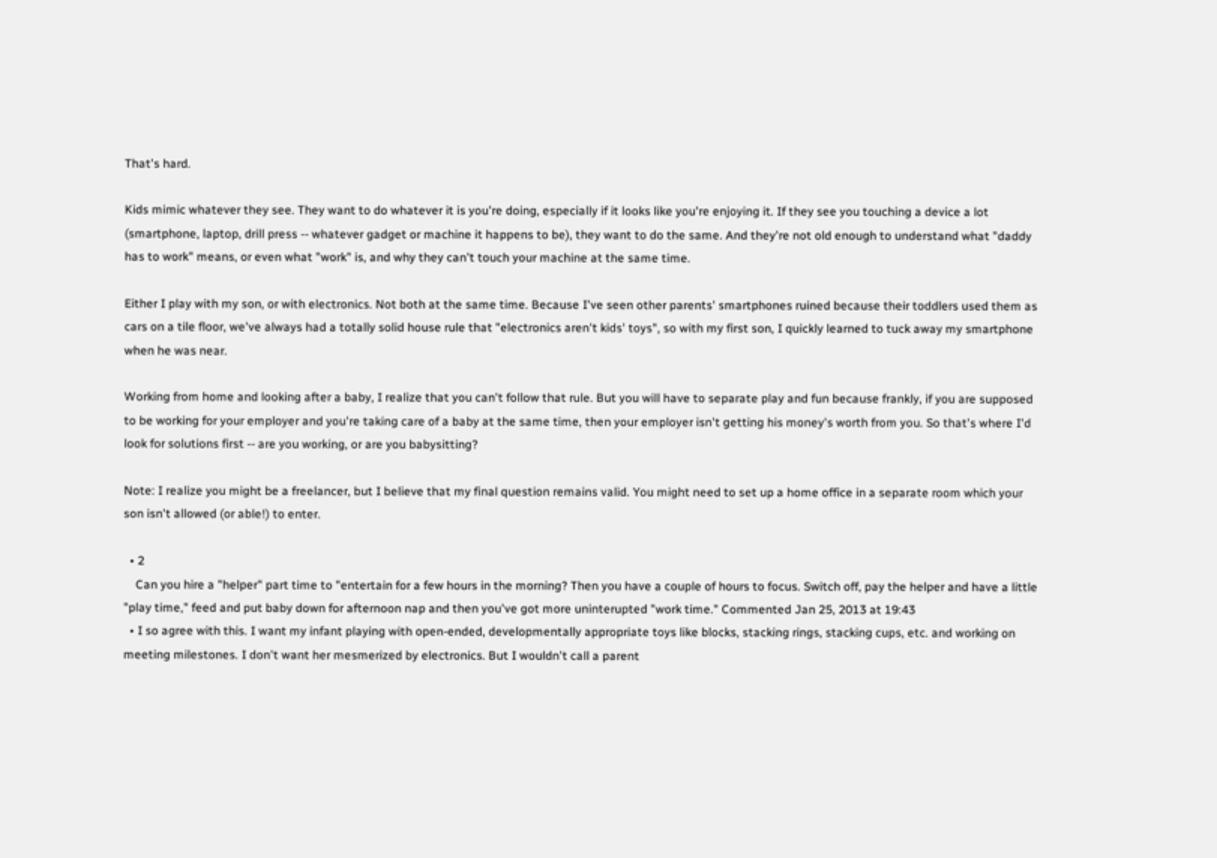That's hard.

Kids mimic whatever they see. They want to do whatever it is you're doing, especially if it looks like you're enjoying it. If they see you touching a device a lot (smartphone, laptop, drill press -- whatever gadget or machine it happens to be), they want to do the same. And they're not old enough to understand what "daddy has to work" means, or even what "work" is, and why they can't touch your machine at the same time.

Either I play with my son, or with electronics. Not both at the same time. Because I've seen other parents' smartphones ruined because their toddlers used them as cars on a tile floor, we've always had a totally solid house rule that "electronics aren't kids' toys", so with my first son, I quickly learned to tuck away my smartphone when he was near.

Working from home and looking after a baby, I realize that you can't follow that rule. But you will have to separate play and fun because frankly, if you are supposed to be working for your employer and you're taking care of a baby at the same time, then your employer isn't getting his money's worth from you. So that's where I'd look for solutions first -- are you working, or are you babysitting?

Note: I realize you might be a freelancer, but I believe that my final question remains valid. You might need to set up a home office in a separate room which your son isn't allowed (or able!) to enter.

  • 2
    Can you hire a "helper" part time to "entertain for a few hours in the morning? Then you have a couple of hours to focus. Switch off, pay the helper and have a little "play time," feed and put baby down for afternoon nap and then you've got more uninterupted "work time." Commented Jan 25, 2013 at 19:43
  • I so agree with this. I want my infant playing with open-ended, developmentally appropriate toys like blocks, stacking rings, stacking cups, etc. and working on meeting milestones. I don't want her mesmerized by electronics. But I wouldn't call a parent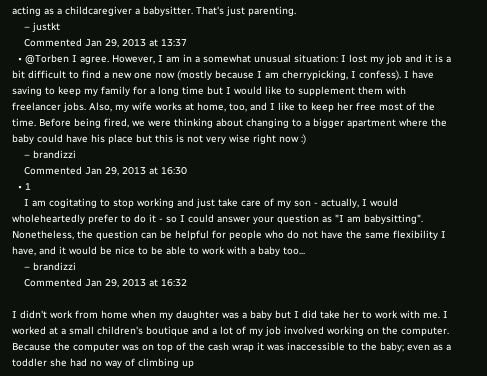acting as a childcaregiver a babysitter. That's just parenting.
    – justkt
    Commented Jan 29, 2013 at 13:37
  • @Torben I agree. However, I am in a somewhat unusual situation: I lost my job and it is a bit difficult to find a new one now (mostly because I am cherrypicking, I confess). I have saving to keep my family for a long time but I would like to supplement them with freelancer jobs. Also, my wife works at home, too, and I like to keep her free most of the time. Before being fired, we were thinking about changing to a bigger apartment where the baby could have his place but this is not very wise right now :)
    – brandizzi
    Commented Jan 29, 2013 at 16:30
  • 1
    I am cogitating to stop working and just take care of my son - actually, I would wholeheartedly prefer to do it - so I could answer your question as "I am babysitting". Nonetheless, the question can be helpful for people who do not have the same flexibility I have, and it would be nice to be able to work with a baby too...
    – brandizzi
    Commented Jan 29, 2013 at 16:32

I didn't work from home when my daughter was a baby but I did take her to work with me. I worked at a small children's boutique and a lot of my job involved working on the computer. Because the computer was on top of the cash wrap it was inaccessible to the baby; even as a toddler she had no way of climbing up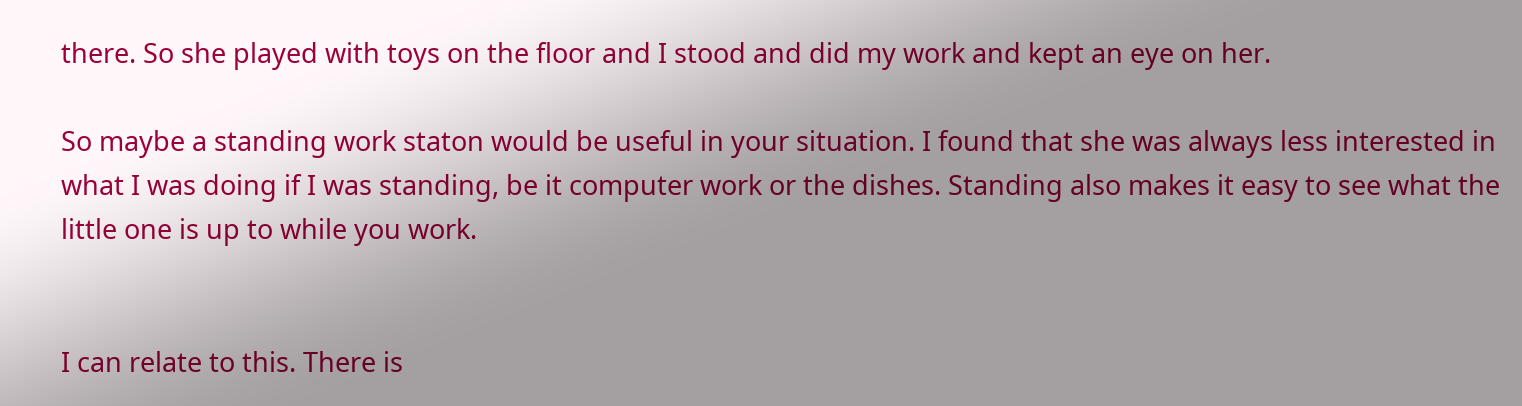there. So she played with toys on the floor and I stood and did my work and kept an eye on her.

So maybe a standing work staton would be useful in your situation. I found that she was always less interested in what I was doing if I was standing, be it computer work or the dishes. Standing also makes it easy to see what the little one is up to while you work.


I can relate to this. There is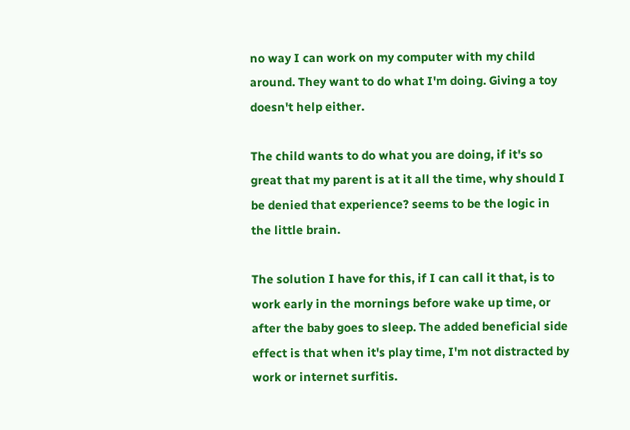no way I can work on my computer with my child around. They want to do what I'm doing. Giving a toy doesn't help either.

The child wants to do what you are doing, if it's so great that my parent is at it all the time, why should I be denied that experience? seems to be the logic in the little brain.

The solution I have for this, if I can call it that, is to work early in the mornings before wake up time, or after the baby goes to sleep. The added beneficial side effect is that when it's play time, I'm not distracted by work or internet surfitis.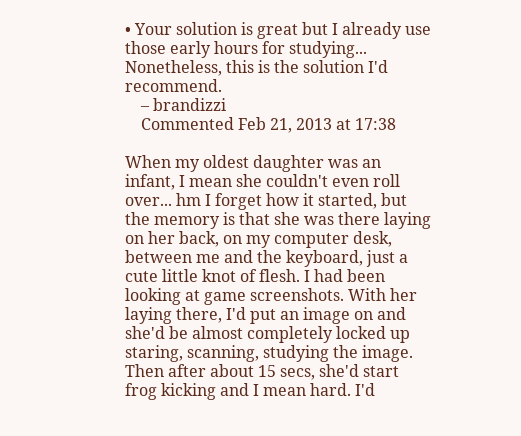• Your solution is great but I already use those early hours for studying... Nonetheless, this is the solution I'd recommend.
    – brandizzi
    Commented Feb 21, 2013 at 17:38

When my oldest daughter was an infant, I mean she couldn't even roll over... hm I forget how it started, but the memory is that she was there laying on her back, on my computer desk, between me and the keyboard, just a cute little knot of flesh. I had been looking at game screenshots. With her laying there, I'd put an image on and she'd be almost completely locked up staring, scanning, studying the image. Then after about 15 secs, she'd start frog kicking and I mean hard. I'd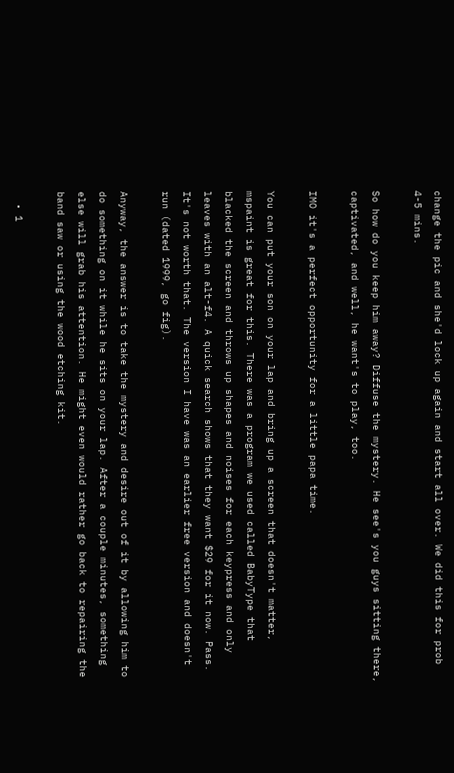change the pic and she'd lock up again and start all over. We did this for prob 4-5 mins.

So how do you keep him away? Diffuse the mystery. He see's you guys sitting there, captivated, and well, he want's to play, too.

IMO it's a perfect opportunity for a little papa time.

You can put your son on your lap and bring up a screen that doesn't matter, mspaint is great for this. There was a program we used called BabyType that blacked the screen and throws up shapes and noises for each keypress and only leaves with an alt-f4. A quick search shows that they want $29 for it now. Pass. It's not worth that. The version I have was an earlier free version and doesn't run (dated 1999, go fig).

Anyway, the answer is to take the mystery and desire out of it by allowing him to do something on it while he sits on your lap. After a couple minutes, something else will grab his attention. He might even would rather go back to repairing the band saw or using the wood etching kit.

  • 1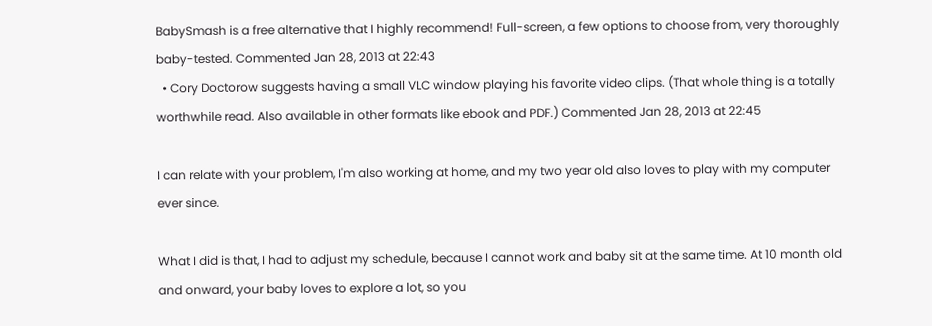BabySmash is a free alternative that I highly recommend! Full-screen, a few options to choose from, very thoroughly baby-tested. Commented Jan 28, 2013 at 22:43
  • Cory Doctorow suggests having a small VLC window playing his favorite video clips. (That whole thing is a totally worthwhile read. Also available in other formats like ebook and PDF.) Commented Jan 28, 2013 at 22:45

I can relate with your problem, I'm also working at home, and my two year old also loves to play with my computer ever since.

What I did is that, I had to adjust my schedule, because I cannot work and baby sit at the same time. At 10 month old and onward, your baby loves to explore a lot, so you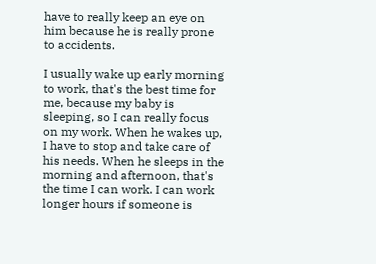have to really keep an eye on him because he is really prone to accidents.

I usually wake up early morning to work, that's the best time for me, because my baby is sleeping, so I can really focus on my work. When he wakes up, I have to stop and take care of his needs. When he sleeps in the morning and afternoon, that's the time I can work. I can work longer hours if someone is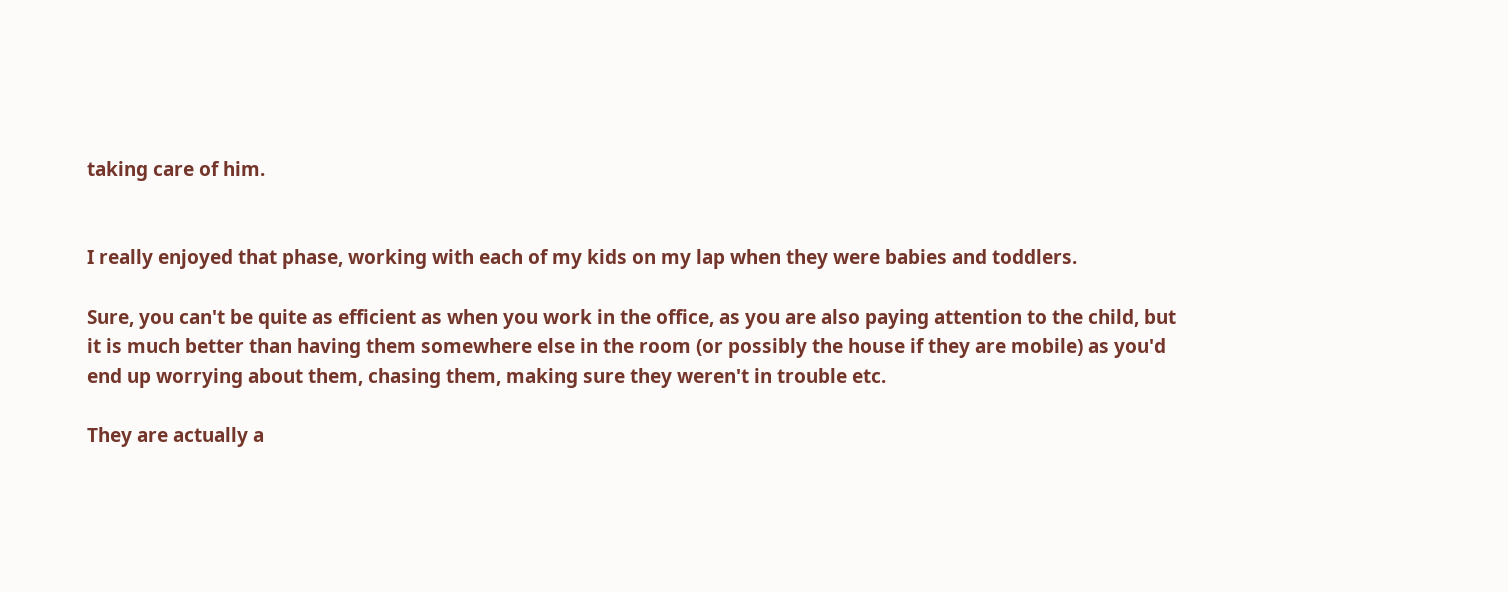taking care of him.


I really enjoyed that phase, working with each of my kids on my lap when they were babies and toddlers.

Sure, you can't be quite as efficient as when you work in the office, as you are also paying attention to the child, but it is much better than having them somewhere else in the room (or possibly the house if they are mobile) as you'd end up worrying about them, chasing them, making sure they weren't in trouble etc.

They are actually a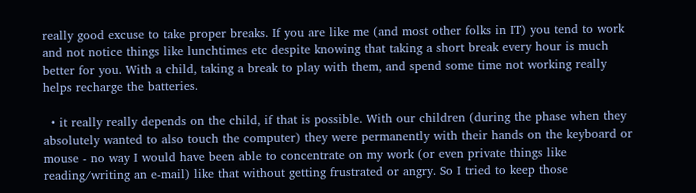really good excuse to take proper breaks. If you are like me (and most other folks in IT) you tend to work and not notice things like lunchtimes etc despite knowing that taking a short break every hour is much better for you. With a child, taking a break to play with them, and spend some time not working really helps recharge the batteries.

  • it really really depends on the child, if that is possible. With our children (during the phase when they absolutely wanted to also touch the computer) they were permanently with their hands on the keyboard or mouse - no way I would have been able to concentrate on my work (or even private things like reading/writing an e-mail) like that without getting frustrated or angry. So I tried to keep those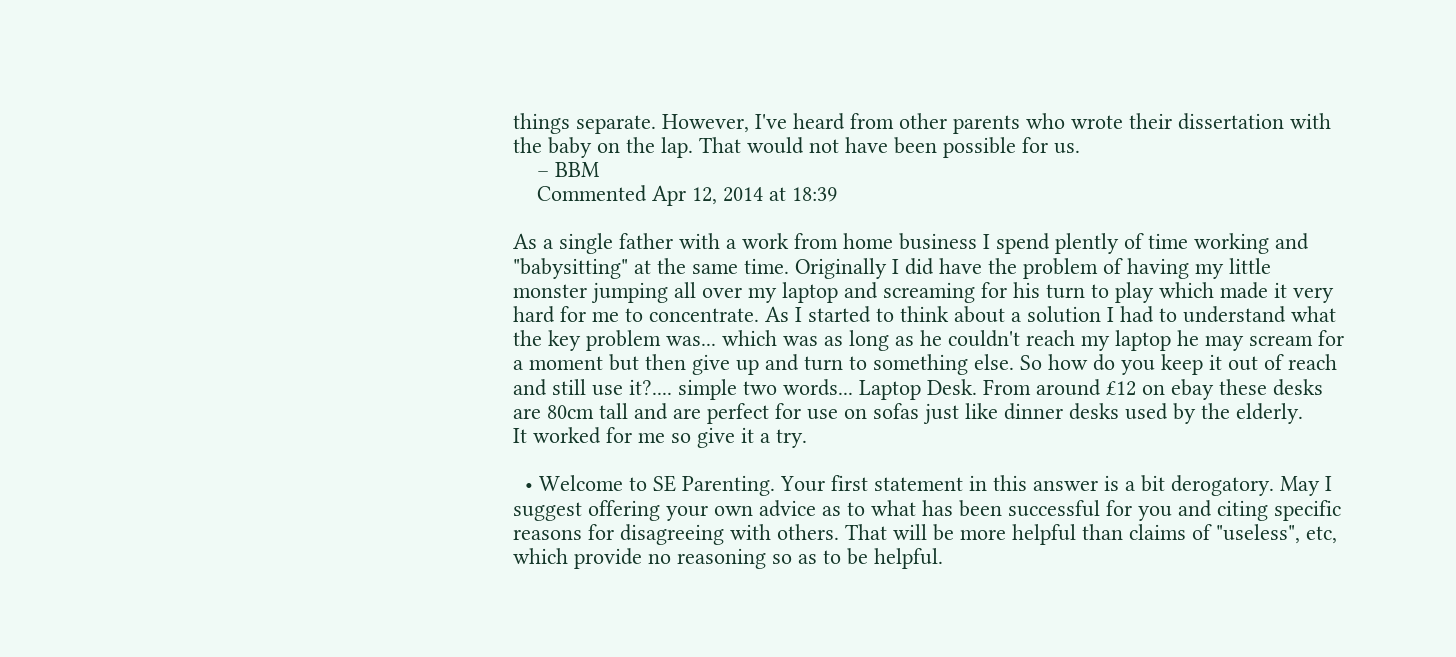things separate. However, I've heard from other parents who wrote their dissertation with the baby on the lap. That would not have been possible for us.
    – BBM
    Commented Apr 12, 2014 at 18:39

As a single father with a work from home business I spend plently of time working and "babysitting" at the same time. Originally I did have the problem of having my little monster jumping all over my laptop and screaming for his turn to play which made it very hard for me to concentrate. As I started to think about a solution I had to understand what the key problem was... which was as long as he couldn't reach my laptop he may scream for a moment but then give up and turn to something else. So how do you keep it out of reach and still use it?.... simple two words... Laptop Desk. From around £12 on ebay these desks are 80cm tall and are perfect for use on sofas just like dinner desks used by the elderly.
It worked for me so give it a try.

  • Welcome to SE Parenting. Your first statement in this answer is a bit derogatory. May I suggest offering your own advice as to what has been successful for you and citing specific reasons for disagreeing with others. That will be more helpful than claims of "useless", etc, which provide no reasoning so as to be helpful.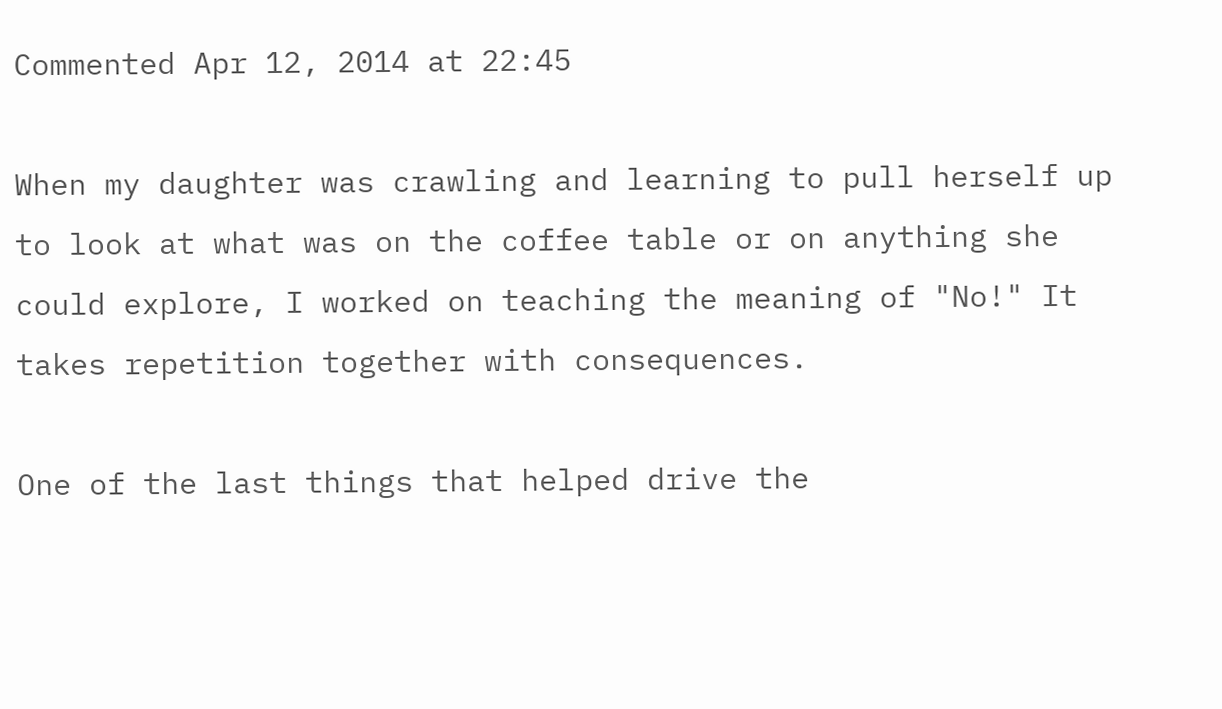Commented Apr 12, 2014 at 22:45

When my daughter was crawling and learning to pull herself up to look at what was on the coffee table or on anything she could explore, I worked on teaching the meaning of "No!" It takes repetition together with consequences.

One of the last things that helped drive the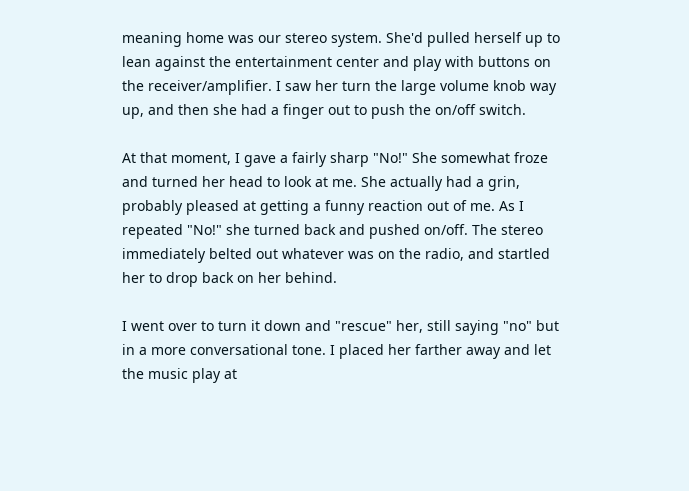meaning home was our stereo system. She'd pulled herself up to lean against the entertainment center and play with buttons on the receiver/amplifier. I saw her turn the large volume knob way up, and then she had a finger out to push the on/off switch.

At that moment, I gave a fairly sharp "No!" She somewhat froze and turned her head to look at me. She actually had a grin, probably pleased at getting a funny reaction out of me. As I repeated "No!" she turned back and pushed on/off. The stereo immediately belted out whatever was on the radio, and startled her to drop back on her behind.

I went over to turn it down and "rescue" her, still saying "no" but in a more conversational tone. I placed her farther away and let the music play at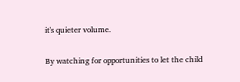it's quieter volume.

By watching for opportunities to let the child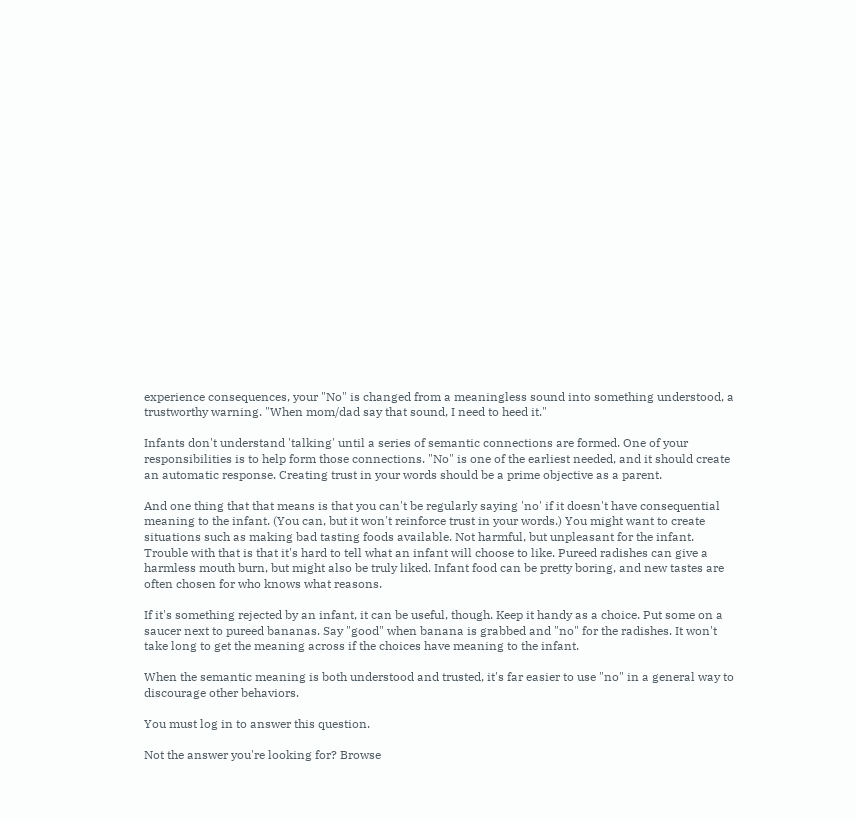experience consequences, your "No" is changed from a meaningless sound into something understood, a trustworthy warning. "When mom/dad say that sound, I need to heed it."

Infants don't understand 'talking' until a series of semantic connections are formed. One of your responsibilities is to help form those connections. "No" is one of the earliest needed, and it should create an automatic response. Creating trust in your words should be a prime objective as a parent.

And one thing that that means is that you can't be regularly saying 'no' if it doesn't have consequential meaning to the infant. (You can, but it won't reinforce trust in your words.) You might want to create situations such as making bad tasting foods available. Not harmful, but unpleasant for the infant. Trouble with that is that it's hard to tell what an infant will choose to like. Pureed radishes can give a harmless mouth burn, but might also be truly liked. Infant food can be pretty boring, and new tastes are often chosen for who knows what reasons.

If it's something rejected by an infant, it can be useful, though. Keep it handy as a choice. Put some on a saucer next to pureed bananas. Say "good" when banana is grabbed and "no" for the radishes. It won't take long to get the meaning across if the choices have meaning to the infant.

When the semantic meaning is both understood and trusted, it's far easier to use "no" in a general way to discourage other behaviors.

You must log in to answer this question.

Not the answer you're looking for? Browse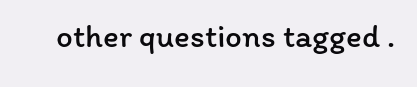other questions tagged .